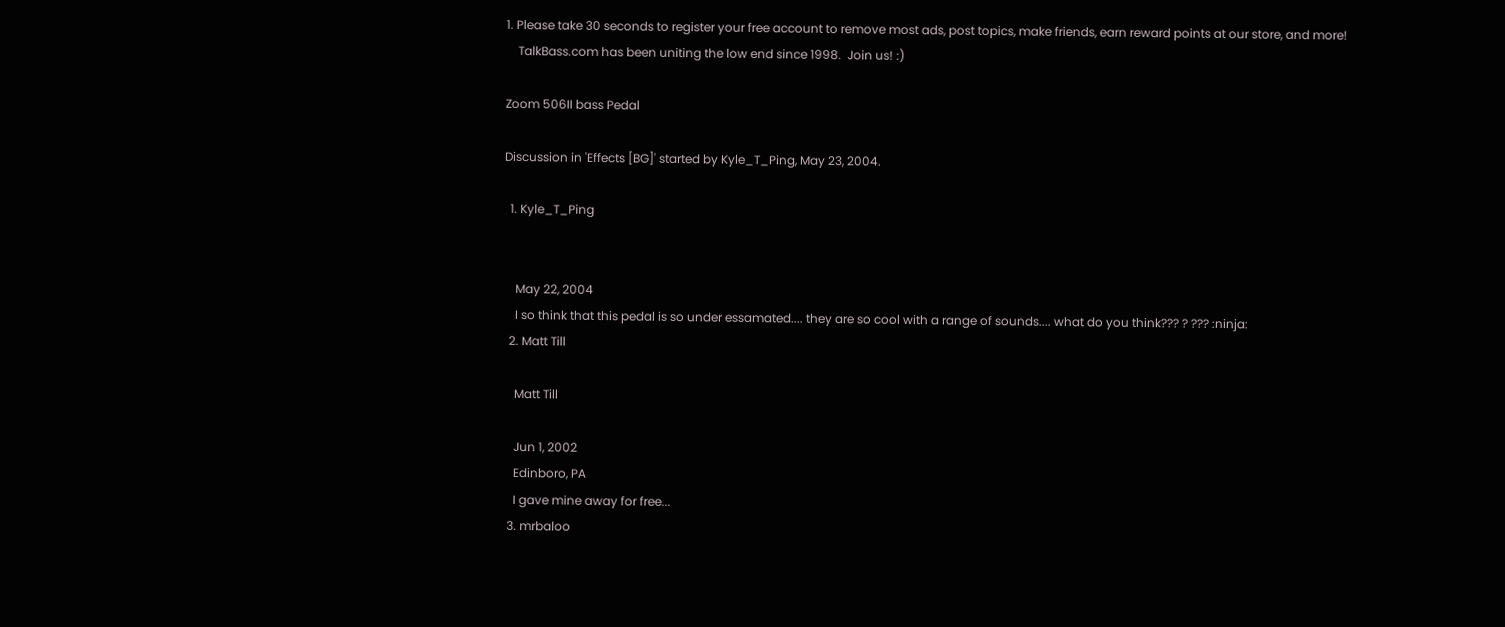1. Please take 30 seconds to register your free account to remove most ads, post topics, make friends, earn reward points at our store, and more!
    TalkBass.com has been uniting the low end since 1998.  Join us! :)

Zoom 506II bass Pedal

Discussion in 'Effects [BG]' started by Kyle_T_Ping, May 23, 2004.

  1. Kyle_T_Ping


    May 22, 2004
    I so think that this pedal is so under essamated.... they are so cool with a range of sounds.... what do you think??? ? ??? :ninja:
  2. Matt Till

    Matt Till

    Jun 1, 2002
    Edinboro, PA
    I gave mine away for free...
  3. mrbaloo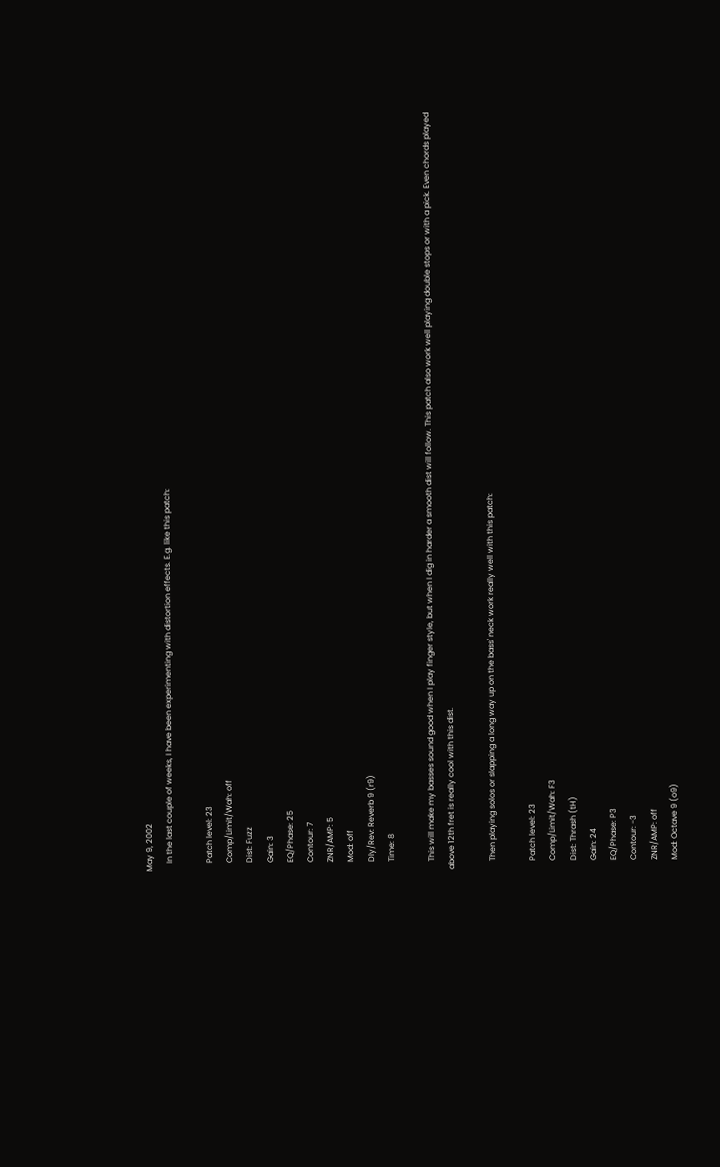May 9, 2002
    In the last couple of weeks, I have been experimenting with distortion effects. E.g. like this patch:

    Patch level: 23
    Comp/Limit/Wah: off
    Dist: Fuzz
    Gain: 3
    EQ/Phase: 25
    Contour: 7
    ZNR/AMP: 5
    Mod: off
    Dly/Rev: Reverb 9 (r9)
    Time: 8

    This will make my basses sound good when I play finger style, but when I dig in harder a smooth dist will follow. This patch also work well playing double stops or with a pick. Even chords played above 12th fret is really cool with this dist.

    Then playing solos or slapping a long way up on the bass' neck work really well with this patch:

    Patch level: 23
    Comp/Limit/Wah: F3
    Dist: Thrash (tH)
    Gain: 24
    EQ/Phase: P3
    Contour: -3
    ZNR/AMP: off
    Mod: Octave 9 (o9)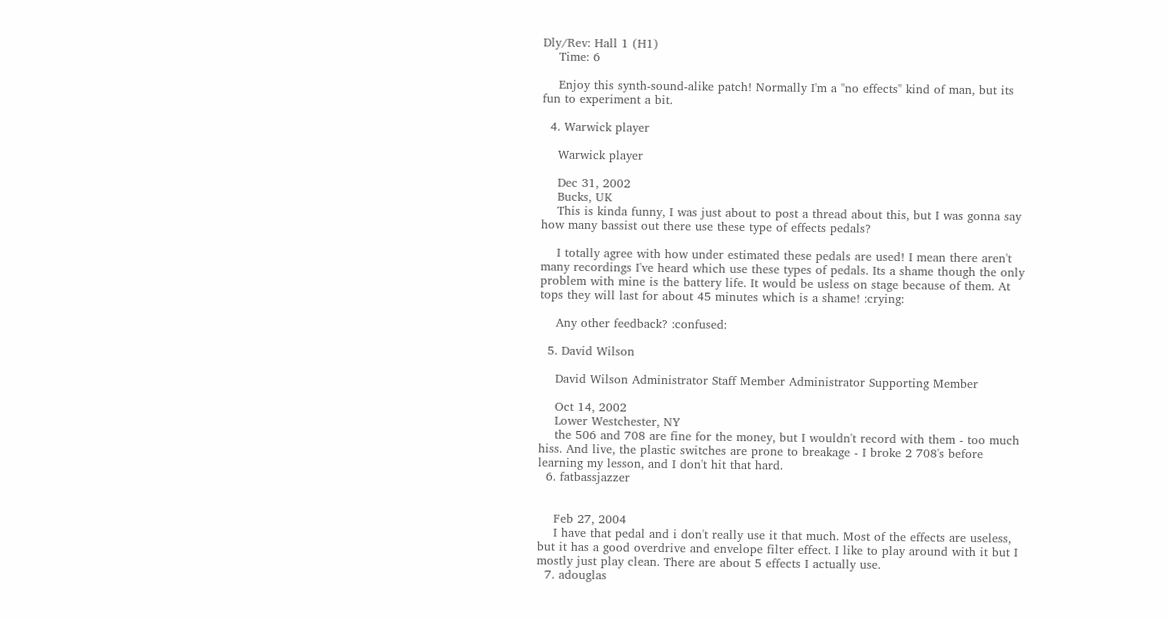Dly/Rev: Hall 1 (H1)
    Time: 6

    Enjoy this synth-sound-alike patch! Normally I'm a "no effects" kind of man, but its fun to experiment a bit.

  4. Warwick player

    Warwick player

    Dec 31, 2002
    Bucks, UK
    This is kinda funny, I was just about to post a thread about this, but I was gonna say how many bassist out there use these type of effects pedals?

    I totally agree with how under estimated these pedals are used! I mean there aren't many recordings I've heard which use these types of pedals. Its a shame though the only problem with mine is the battery life. It would be usless on stage because of them. At tops they will last for about 45 minutes which is a shame! :crying:

    Any other feedback? :confused:

  5. David Wilson

    David Wilson Administrator Staff Member Administrator Supporting Member

    Oct 14, 2002
    Lower Westchester, NY
    the 506 and 708 are fine for the money, but I wouldn't record with them - too much hiss. And live, the plastic switches are prone to breakage - I broke 2 708's before learning my lesson, and I don't hit that hard.
  6. fatbassjazzer


    Feb 27, 2004
    I have that pedal and i don't really use it that much. Most of the effects are useless, but it has a good overdrive and envelope filter effect. I like to play around with it but I mostly just play clean. There are about 5 effects I actually use.
  7. adouglas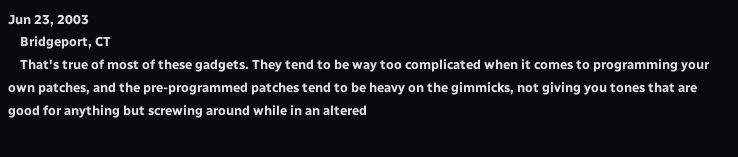Jun 23, 2003
    Bridgeport, CT
    That's true of most of these gadgets. They tend to be way too complicated when it comes to programming your own patches, and the pre-programmed patches tend to be heavy on the gimmicks, not giving you tones that are good for anything but screwing around while in an altered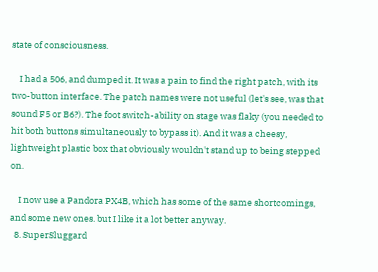state of consciousness.

    I had a 506, and dumped it. It was a pain to find the right patch, with its two-button interface. The patch names were not useful (let's see, was that sound F5 or B6?). The foot switch-ability on stage was flaky (you needed to hit both buttons simultaneously to bypass it). And it was a cheesy, lightweight plastic box that obviously wouldn't stand up to being stepped on.

    I now use a Pandora PX4B, which has some of the same shortcomings, and some new ones. but I like it a lot better anyway.
  8. SuperSluggard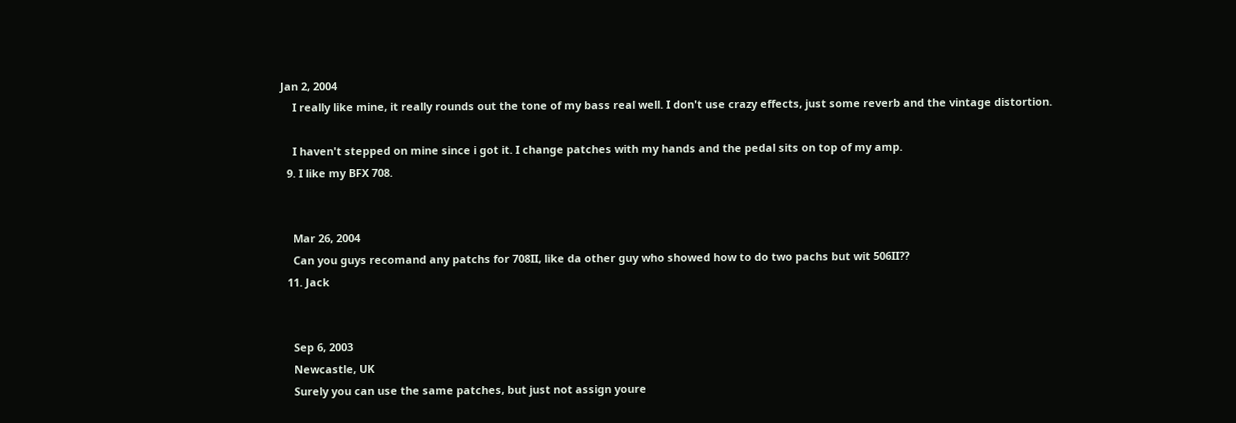Jan 2, 2004
    I really like mine, it really rounds out the tone of my bass real well. I don't use crazy effects, just some reverb and the vintage distortion.

    I haven't stepped on mine since i got it. I change patches with my hands and the pedal sits on top of my amp.
  9. I like my BFX 708.


    Mar 26, 2004
    Can you guys recomand any patchs for 708II, like da other guy who showed how to do two pachs but wit 506II??
  11. Jack


    Sep 6, 2003
    Newcastle, UK
    Surely you can use the same patches, but just not assign youre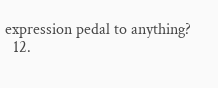expression pedal to anything?
  12.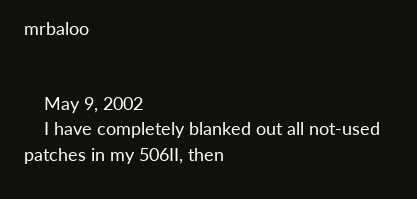mrbaloo


    May 9, 2002
    I have completely blanked out all not-used patches in my 506II, then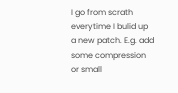I go from scrath everytime I bulid up a new patch. E.g. add some compression or small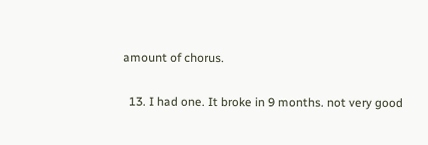amount of chorus.

  13. I had one. It broke in 9 months. not very good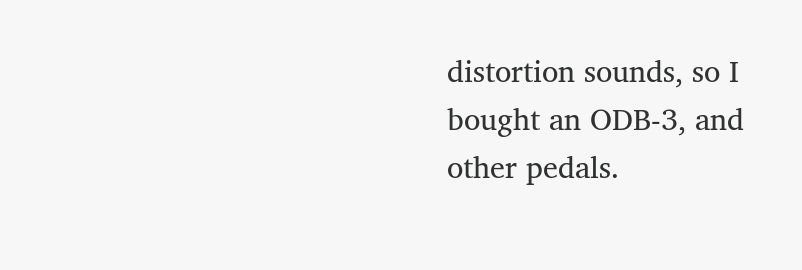distortion sounds, so I bought an ODB-3, and other pedals.